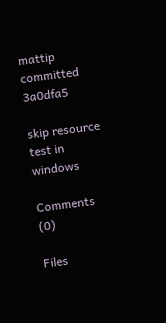mattip committed 3a0dfa5

skip resource test in windows

Comments (0)

Files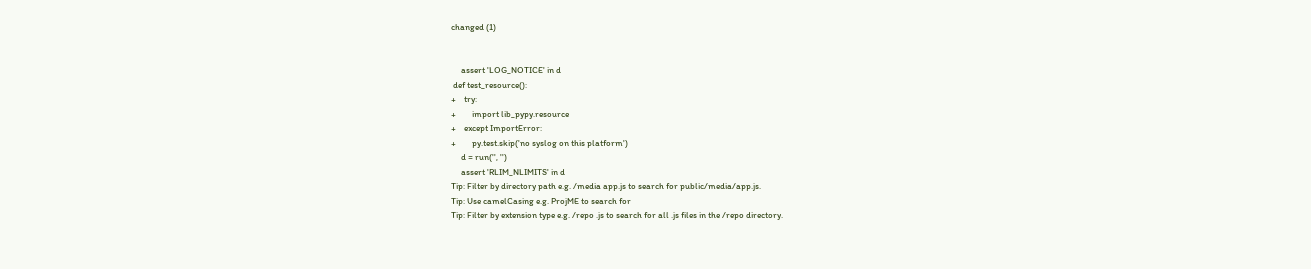changed (1)


     assert 'LOG_NOTICE' in d
 def test_resource():
+    try:
+        import lib_pypy.resource
+    except ImportError:
+        py.test.skip('no syslog on this platform')
     d = run('', '')
     assert 'RLIM_NLIMITS' in d
Tip: Filter by directory path e.g. /media app.js to search for public/media/app.js.
Tip: Use camelCasing e.g. ProjME to search for
Tip: Filter by extension type e.g. /repo .js to search for all .js files in the /repo directory.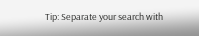Tip: Separate your search with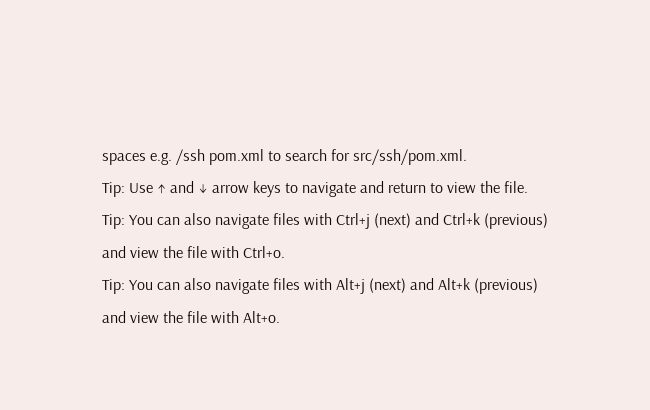spaces e.g. /ssh pom.xml to search for src/ssh/pom.xml.
Tip: Use ↑ and ↓ arrow keys to navigate and return to view the file.
Tip: You can also navigate files with Ctrl+j (next) and Ctrl+k (previous) and view the file with Ctrl+o.
Tip: You can also navigate files with Alt+j (next) and Alt+k (previous) and view the file with Alt+o.